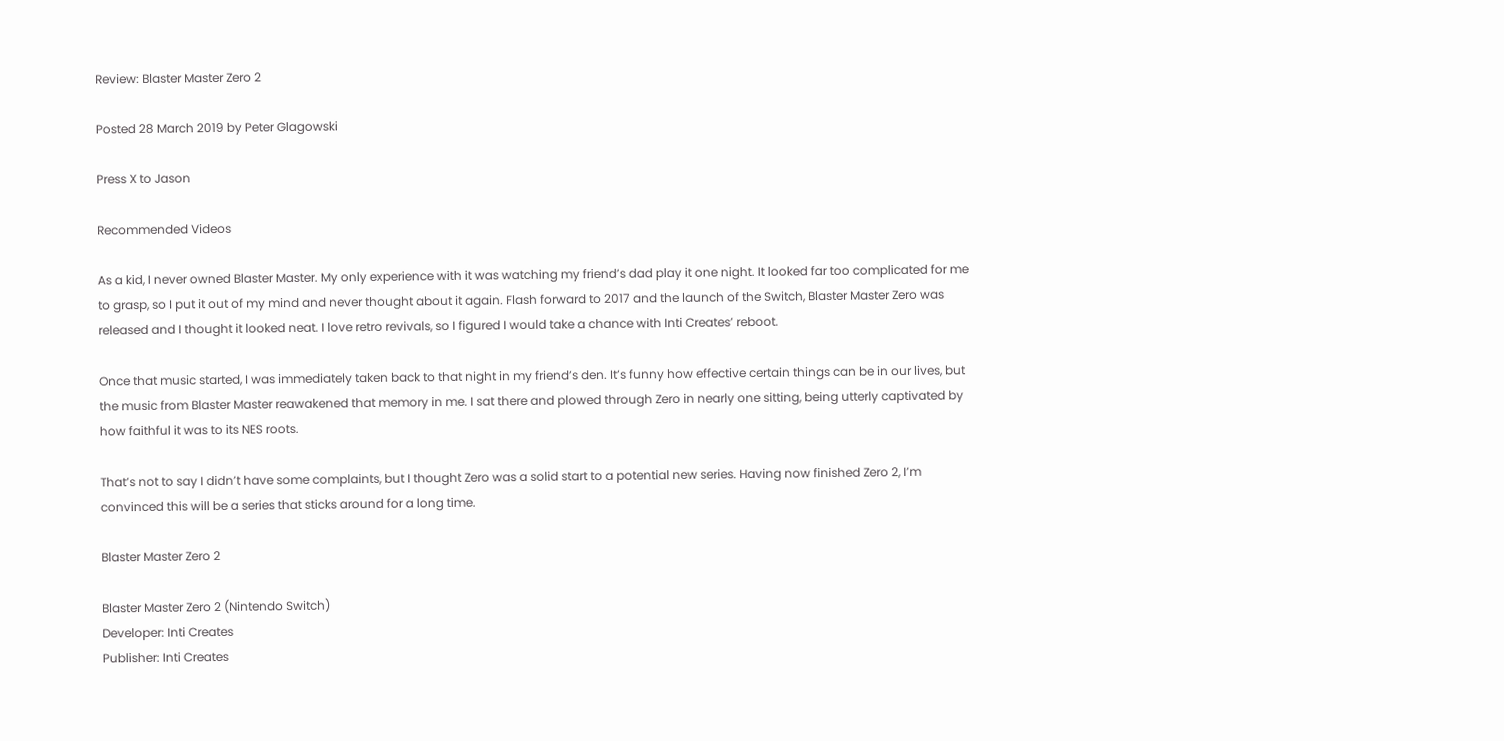Review: Blaster Master Zero 2

Posted 28 March 2019 by Peter Glagowski

Press X to Jason

Recommended Videos

As a kid, I never owned Blaster Master. My only experience with it was watching my friend’s dad play it one night. It looked far too complicated for me to grasp, so I put it out of my mind and never thought about it again. Flash forward to 2017 and the launch of the Switch, Blaster Master Zero was released and I thought it looked neat. I love retro revivals, so I figured I would take a chance with Inti Creates’ reboot.

Once that music started, I was immediately taken back to that night in my friend’s den. It’s funny how effective certain things can be in our lives, but the music from Blaster Master reawakened that memory in me. I sat there and plowed through Zero in nearly one sitting, being utterly captivated by how faithful it was to its NES roots.

That’s not to say I didn’t have some complaints, but I thought Zero was a solid start to a potential new series. Having now finished Zero 2, I’m convinced this will be a series that sticks around for a long time.

Blaster Master Zero 2

Blaster Master Zero 2 (Nintendo Switch)
Developer: Inti Creates
Publisher: Inti Creates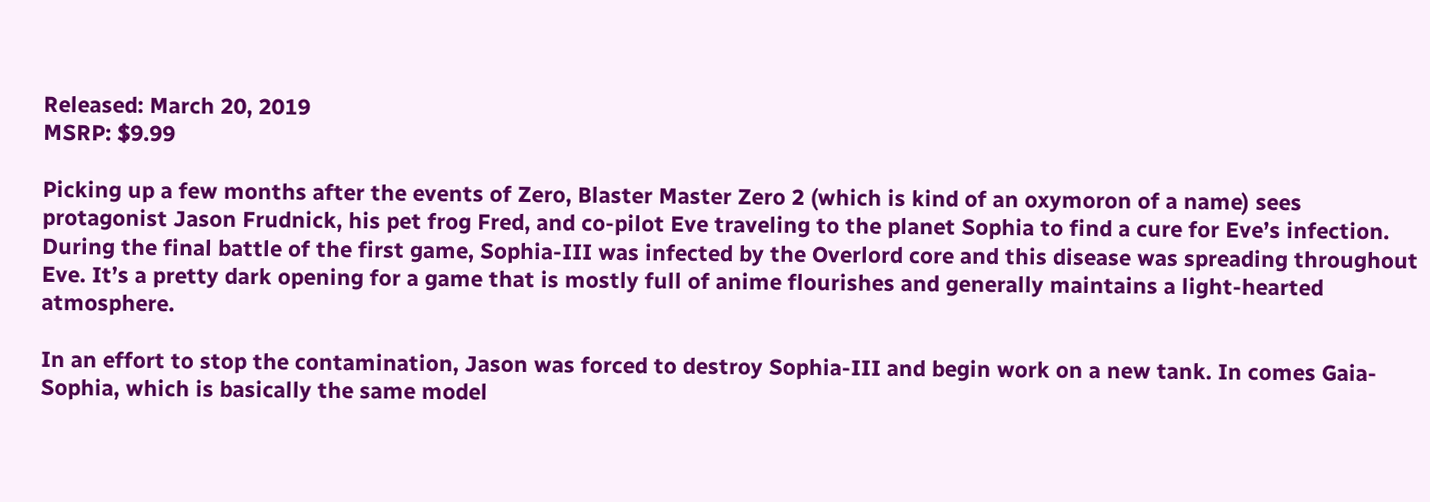Released: March 20, 2019
MSRP: $9.99

Picking up a few months after the events of Zero, Blaster Master Zero 2 (which is kind of an oxymoron of a name) sees protagonist Jason Frudnick, his pet frog Fred, and co-pilot Eve traveling to the planet Sophia to find a cure for Eve’s infection. During the final battle of the first game, Sophia-III was infected by the Overlord core and this disease was spreading throughout Eve. It’s a pretty dark opening for a game that is mostly full of anime flourishes and generally maintains a light-hearted atmosphere.

In an effort to stop the contamination, Jason was forced to destroy Sophia-III and begin work on a new tank. In comes Gaia-Sophia, which is basically the same model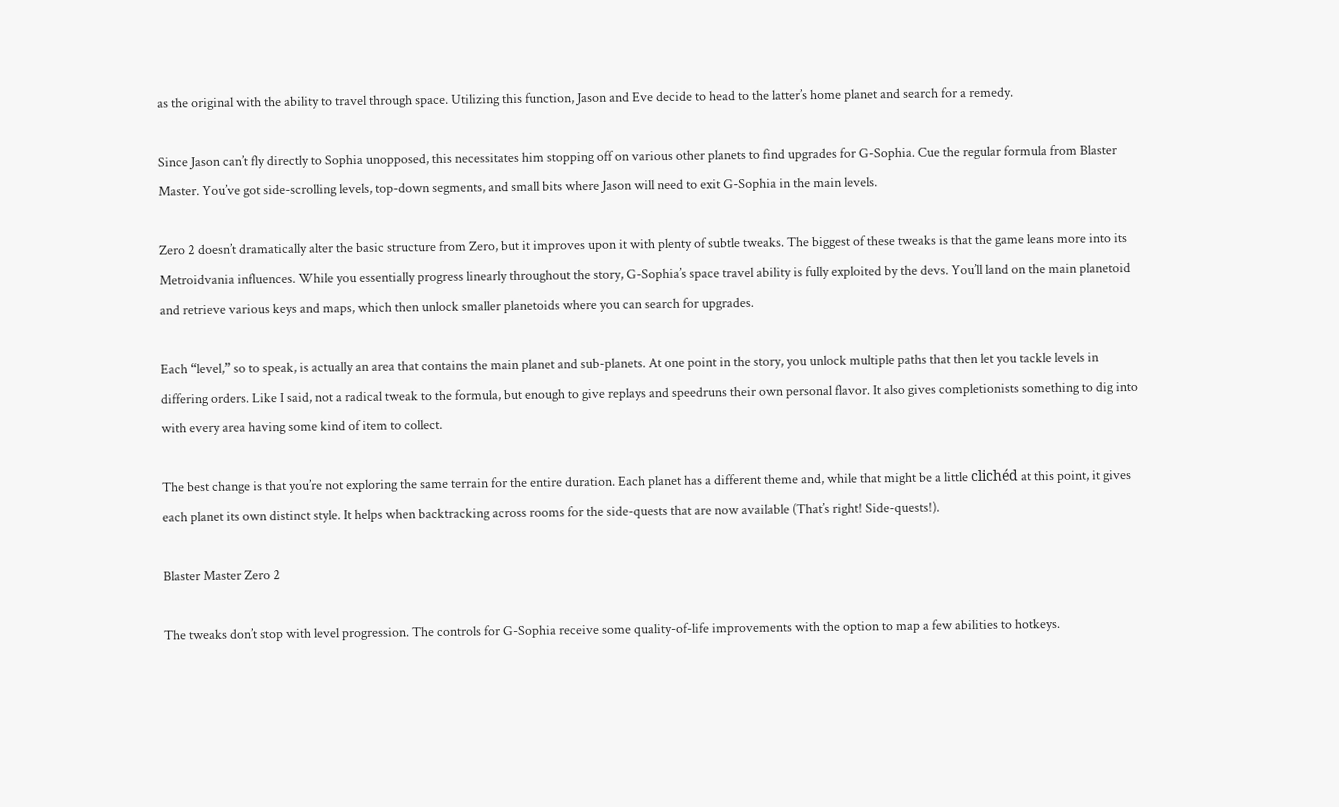as the original with the ability to travel through space. Utilizing this function, Jason and Eve decide to head to the latter’s home planet and search for a remedy.

Since Jason can’t fly directly to Sophia unopposed, this necessitates him stopping off on various other planets to find upgrades for G-Sophia. Cue the regular formula from Blaster Master. You’ve got side-scrolling levels, top-down segments, and small bits where Jason will need to exit G-Sophia in the main levels.

Zero 2 doesn’t dramatically alter the basic structure from Zero, but it improves upon it with plenty of subtle tweaks. The biggest of these tweaks is that the game leans more into its Metroidvania influences. While you essentially progress linearly throughout the story, G-Sophia’s space travel ability is fully exploited by the devs. You’ll land on the main planetoid and retrieve various keys and maps, which then unlock smaller planetoids where you can search for upgrades.

Each “level,” so to speak, is actually an area that contains the main planet and sub-planets. At one point in the story, you unlock multiple paths that then let you tackle levels in differing orders. Like I said, not a radical tweak to the formula, but enough to give replays and speedruns their own personal flavor. It also gives completionists something to dig into with every area having some kind of item to collect.

The best change is that you’re not exploring the same terrain for the entire duration. Each planet has a different theme and, while that might be a little clichéd at this point, it gives each planet its own distinct style. It helps when backtracking across rooms for the side-quests that are now available (That’s right! Side-quests!).

Blaster Master Zero 2

The tweaks don’t stop with level progression. The controls for G-Sophia receive some quality-of-life improvements with the option to map a few abilities to hotkeys.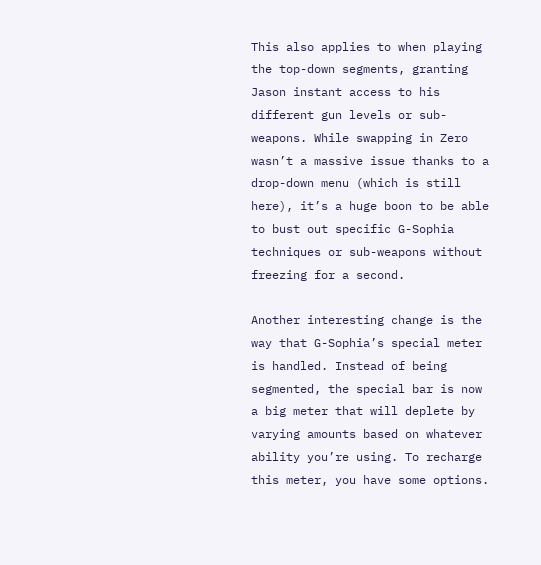This also applies to when playing the top-down segments, granting Jason instant access to his different gun levels or sub-weapons. While swapping in Zero wasn’t a massive issue thanks to a drop-down menu (which is still here), it’s a huge boon to be able to bust out specific G-Sophia techniques or sub-weapons without freezing for a second.

Another interesting change is the way that G-Sophia’s special meter is handled. Instead of being segmented, the special bar is now a big meter that will deplete by varying amounts based on whatever ability you’re using. To recharge this meter, you have some options.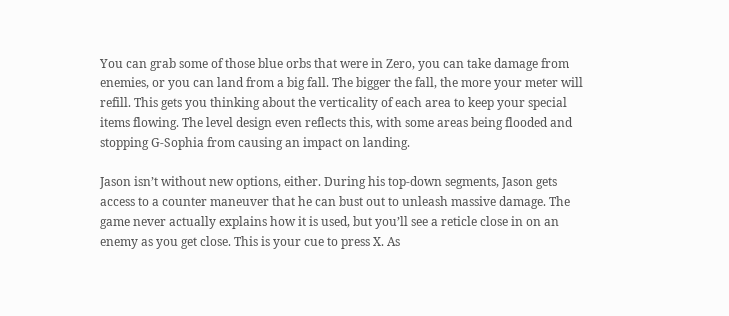You can grab some of those blue orbs that were in Zero, you can take damage from enemies, or you can land from a big fall. The bigger the fall, the more your meter will refill. This gets you thinking about the verticality of each area to keep your special items flowing. The level design even reflects this, with some areas being flooded and stopping G-Sophia from causing an impact on landing.

Jason isn’t without new options, either. During his top-down segments, Jason gets access to a counter maneuver that he can bust out to unleash massive damage. The game never actually explains how it is used, but you’ll see a reticle close in on an enemy as you get close. This is your cue to press X. As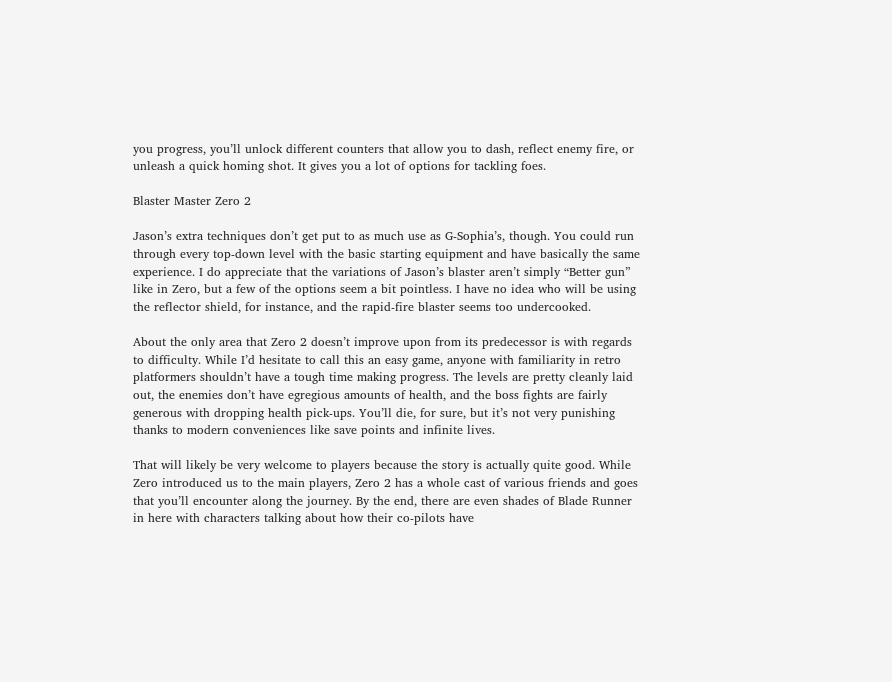you progress, you’ll unlock different counters that allow you to dash, reflect enemy fire, or unleash a quick homing shot. It gives you a lot of options for tackling foes.

Blaster Master Zero 2

Jason’s extra techniques don’t get put to as much use as G-Sophia’s, though. You could run through every top-down level with the basic starting equipment and have basically the same experience. I do appreciate that the variations of Jason’s blaster aren’t simply “Better gun” like in Zero, but a few of the options seem a bit pointless. I have no idea who will be using the reflector shield, for instance, and the rapid-fire blaster seems too undercooked.

About the only area that Zero 2 doesn’t improve upon from its predecessor is with regards to difficulty. While I’d hesitate to call this an easy game, anyone with familiarity in retro platformers shouldn’t have a tough time making progress. The levels are pretty cleanly laid out, the enemies don’t have egregious amounts of health, and the boss fights are fairly generous with dropping health pick-ups. You’ll die, for sure, but it’s not very punishing thanks to modern conveniences like save points and infinite lives.

That will likely be very welcome to players because the story is actually quite good. While Zero introduced us to the main players, Zero 2 has a whole cast of various friends and goes that you’ll encounter along the journey. By the end, there are even shades of Blade Runner in here with characters talking about how their co-pilots have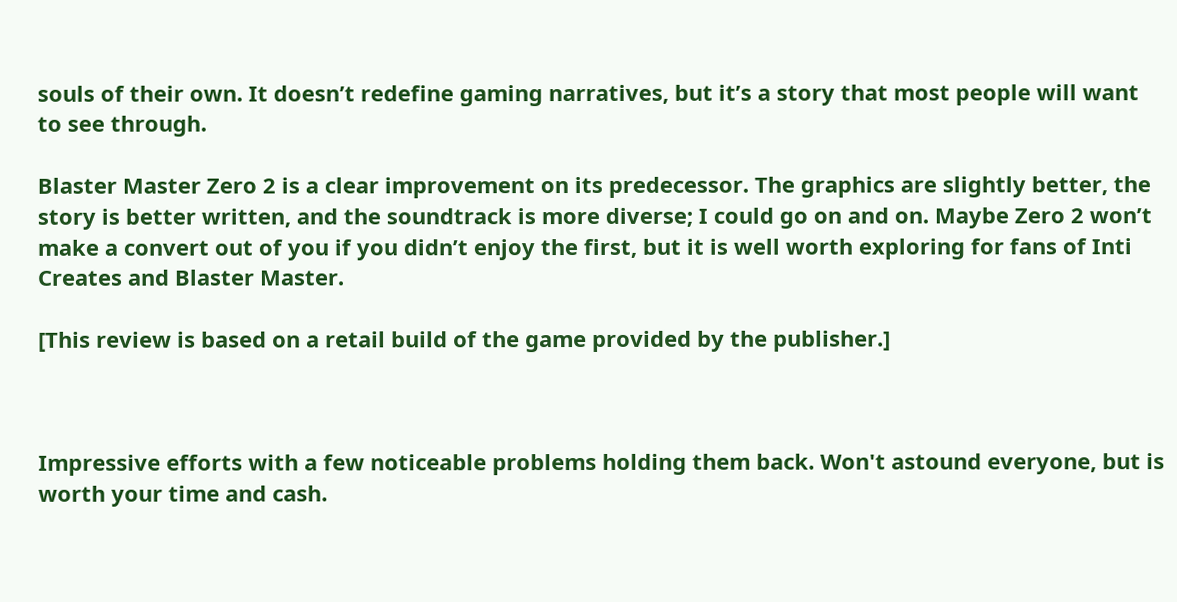souls of their own. It doesn’t redefine gaming narratives, but it’s a story that most people will want to see through.

Blaster Master Zero 2 is a clear improvement on its predecessor. The graphics are slightly better, the story is better written, and the soundtrack is more diverse; I could go on and on. Maybe Zero 2 won’t make a convert out of you if you didn’t enjoy the first, but it is well worth exploring for fans of Inti Creates and Blaster Master.

[This review is based on a retail build of the game provided by the publisher.]



Impressive efforts with a few noticeable problems holding them back. Won't astound everyone, but is worth your time and cash.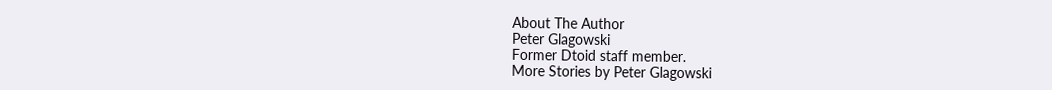About The Author
Peter Glagowski
Former Dtoid staff member.
More Stories by Peter Glagowski